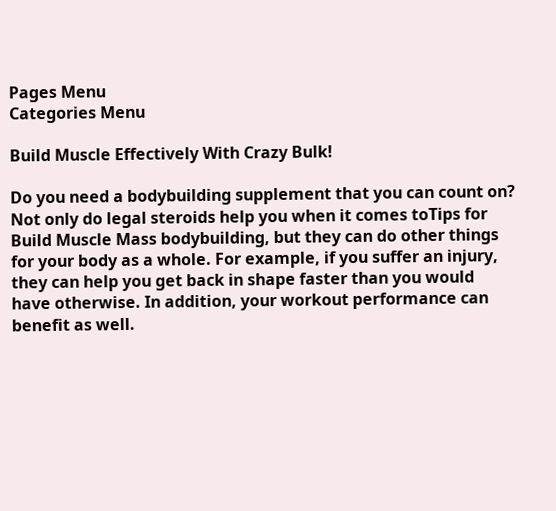Pages Menu
Categories Menu

Build Muscle Effectively With Crazy Bulk!

Do you need a bodybuilding supplement that you can count on? Not only do legal steroids help you when it comes toTips for Build Muscle Mass bodybuilding, but they can do other things for your body as a whole. For example, if you suffer an injury, they can help you get back in shape faster than you would have otherwise. In addition, your workout performance can benefit as well.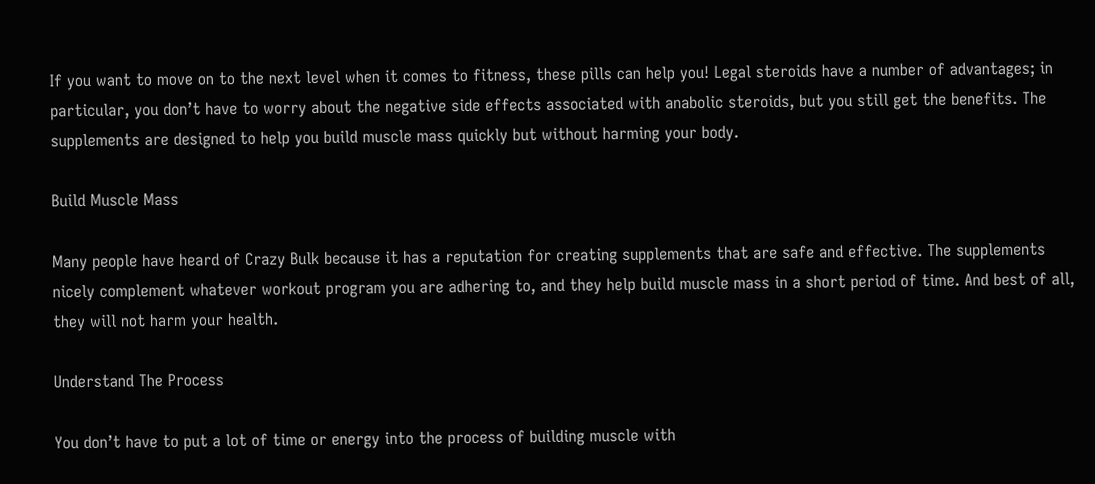If you want to move on to the next level when it comes to fitness, these pills can help you! Legal steroids have a number of advantages; in particular, you don’t have to worry about the negative side effects associated with anabolic steroids, but you still get the benefits. The supplements are designed to help you build muscle mass quickly but without harming your body.

Build Muscle Mass

Many people have heard of Crazy Bulk because it has a reputation for creating supplements that are safe and effective. The supplements nicely complement whatever workout program you are adhering to, and they help build muscle mass in a short period of time. And best of all, they will not harm your health.

Understand The Process

You don’t have to put a lot of time or energy into the process of building muscle with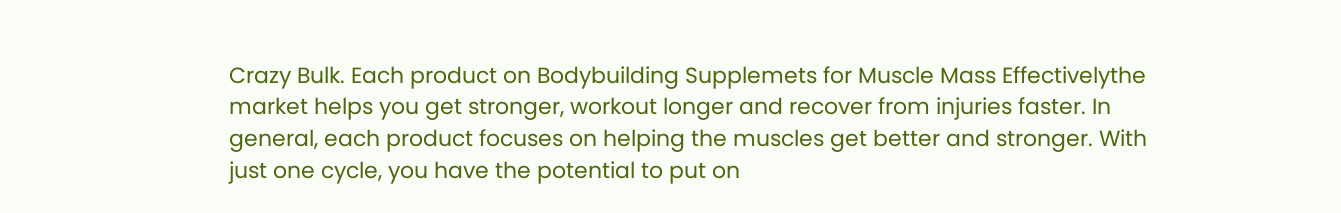Crazy Bulk. Each product on Bodybuilding Supplemets for Muscle Mass Effectivelythe market helps you get stronger, workout longer and recover from injuries faster. In general, each product focuses on helping the muscles get better and stronger. With just one cycle, you have the potential to put on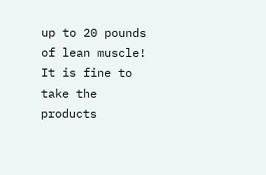up to 20 pounds of lean muscle! It is fine to take the products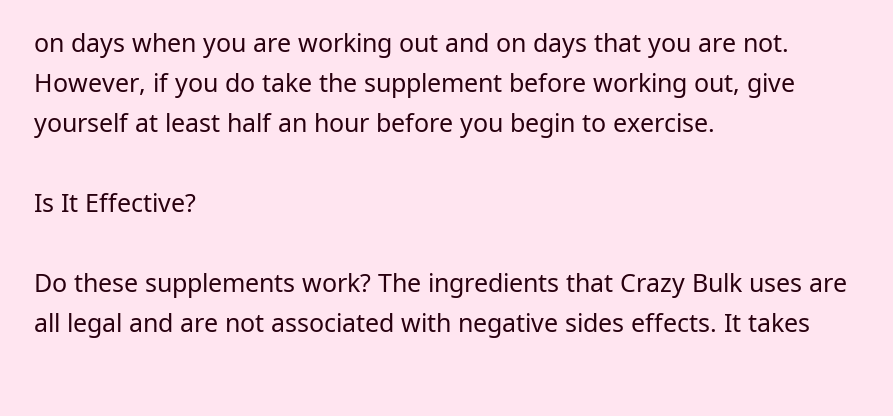on days when you are working out and on days that you are not. However, if you do take the supplement before working out, give yourself at least half an hour before you begin to exercise.

Is It Effective?

Do these supplements work? The ingredients that Crazy Bulk uses are all legal and are not associated with negative sides effects. It takes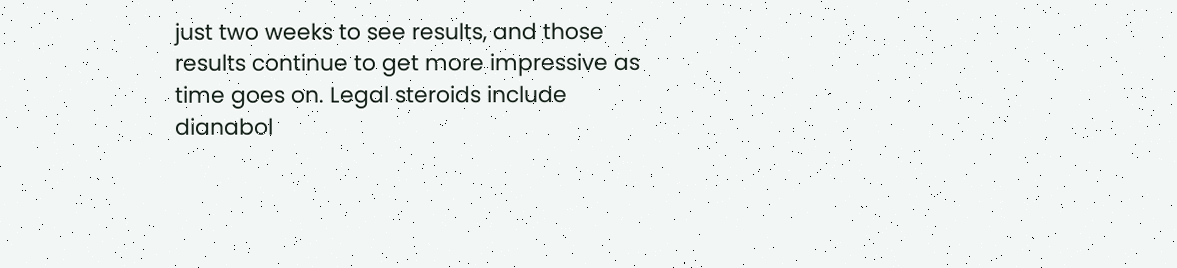just two weeks to see results, and those results continue to get more impressive as time goes on. Legal steroids include dianabol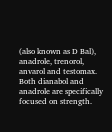(also known as D Bal), anadrole, trenorol, anvarol and testomax. Both dianabol and anadrole are specifically focused on strength.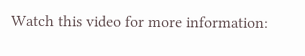Watch this video for more information: